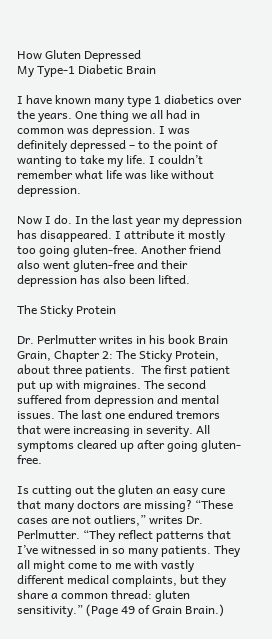How Gluten Depressed
My Type-1 Diabetic Brain

I have known many type 1 diabetics over the years. One thing we all had in common was depression. I was definitely depressed – to the point of wanting to take my life. I couldn’t remember what life was like without depression.

Now I do. In the last year my depression has disappeared. I attribute it mostly too going gluten-free. Another friend also went gluten-free and their depression has also been lifted.

The Sticky Protein

Dr. Perlmutter writes in his book Brain Grain, Chapter 2: The Sticky Protein,  about three patients.  The first patient put up with migraines. The second suffered from depression and mental issues. The last one endured tremors that were increasing in severity. All symptoms cleared up after going gluten-free.

Is cutting out the gluten an easy cure that many doctors are missing? “These cases are not outliers,” writes Dr. Perlmutter. “They reflect patterns that I’ve witnessed in so many patients. They all might come to me with vastly different medical complaints, but they share a common thread: gluten sensitivity.” (Page 49 of Grain Brain.)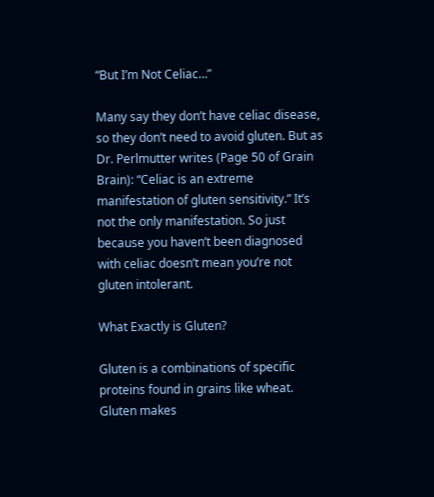“But I’m Not Celiac…”

Many say they don’t have celiac disease, so they don’t need to avoid gluten. But as Dr. Perlmutter writes (Page 50 of Grain Brain): “Celiac is an extreme manifestation of gluten sensitivity.” It’s not the only manifestation. So just because you haven’t been diagnosed with celiac doesn’t mean you’re not gluten intolerant.

What Exactly is Gluten?

Gluten is a combinations of specific proteins found in grains like wheat. Gluten makes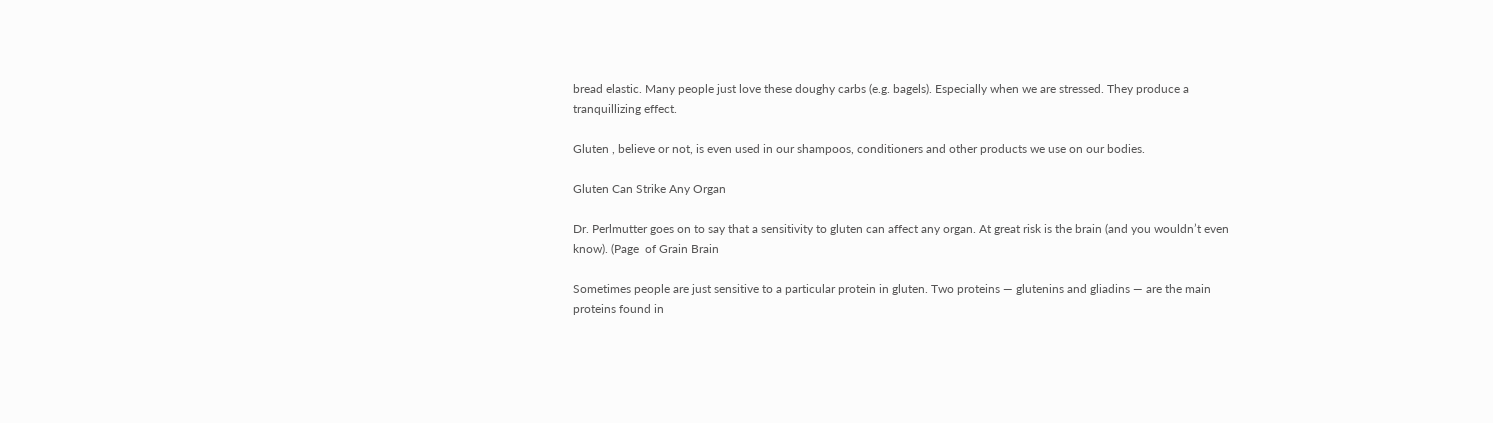bread elastic. Many people just love these doughy carbs (e.g. bagels). Especially when we are stressed. They produce a tranquillizing effect.

Gluten , believe or not, is even used in our shampoos, conditioners and other products we use on our bodies.

Gluten Can Strike Any Organ

Dr. Perlmutter goes on to say that a sensitivity to gluten can affect any organ. At great risk is the brain (and you wouldn’t even know). (Page  of Grain Brain

Sometimes people are just sensitive to a particular protein in gluten. Two proteins — glutenins and gliadins — are the main proteins found in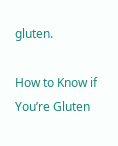gluten.

How to Know if You’re Gluten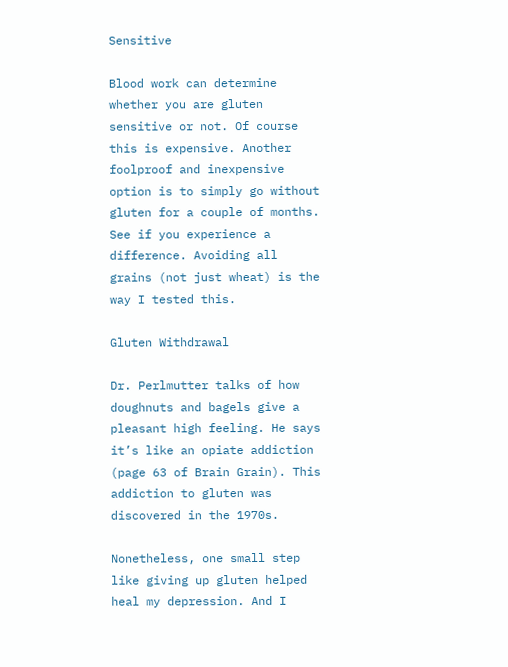Sensitive

Blood work can determine whether you are gluten sensitive or not. Of course this is expensive. Another foolproof and inexpensive option is to simply go without gluten for a couple of months. See if you experience a difference. Avoiding all grains (not just wheat) is the way I tested this.

Gluten Withdrawal

Dr. Perlmutter talks of how doughnuts and bagels give a pleasant high feeling. He says it’s like an opiate addiction (page 63 of Brain Grain). This addiction to gluten was discovered in the 1970s.

Nonetheless, one small step like giving up gluten helped heal my depression. And I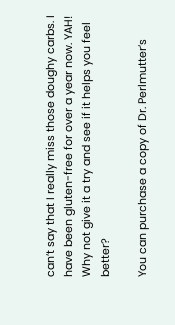can’t say that I really miss those doughy carbs. I have been gluten-free for over a year now. YAH! Why not give it a try and see if it helps you feel better?

You can purchase a copy of Dr. Perlmutter’s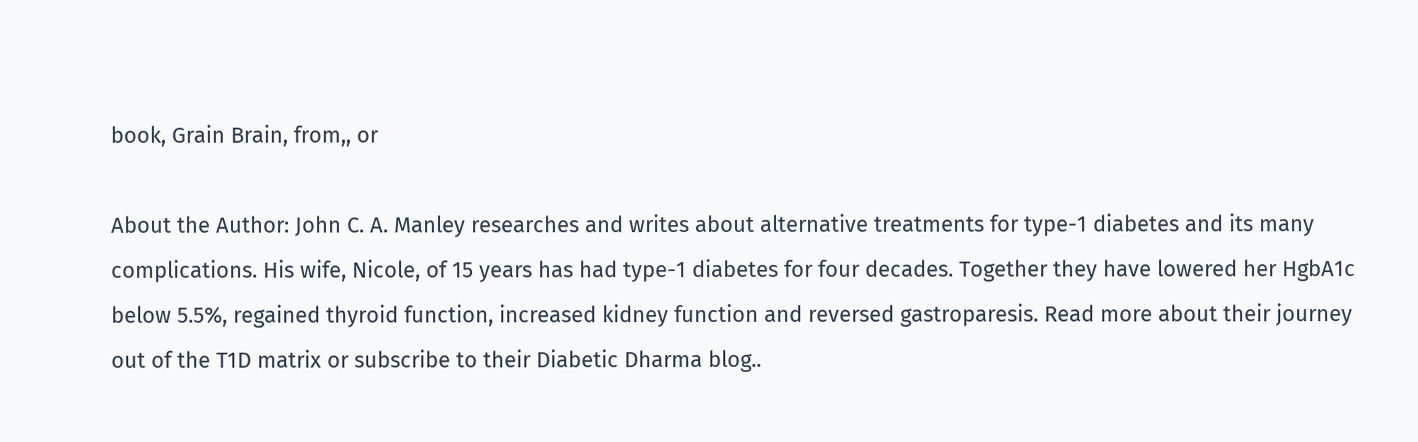book, Grain Brain, from,, or

About the Author: John C. A. Manley researches and writes about alternative treatments for type-1 diabetes and its many complications. His wife, Nicole, of 15 years has had type-1 diabetes for four decades. Together they have lowered her HgbA1c below 5.5%, regained thyroid function, increased kidney function and reversed gastroparesis. Read more about their journey out of the T1D matrix or subscribe to their Diabetic Dharma blog..